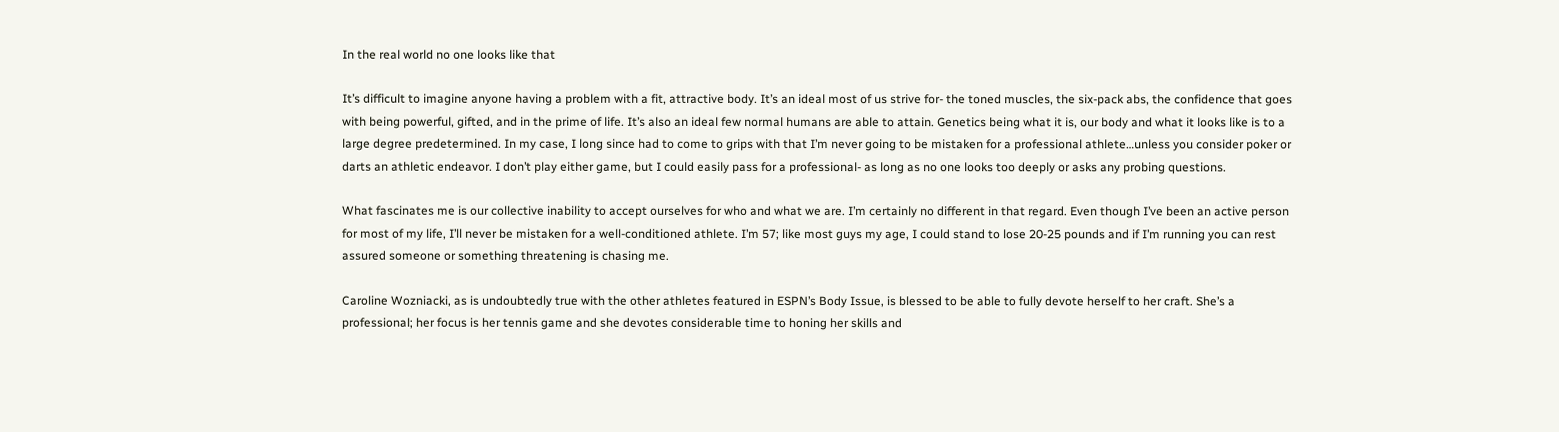In the real world no one looks like that

It’s difficult to imagine anyone having a problem with a fit, attractive body. It’s an ideal most of us strive for- the toned muscles, the six-pack abs, the confidence that goes with being powerful, gifted, and in the prime of life. It’s also an ideal few normal humans are able to attain. Genetics being what it is, our body and what it looks like is to a large degree predetermined. In my case, I long since had to come to grips with that I’m never going to be mistaken for a professional athlete…unless you consider poker or darts an athletic endeavor. I don’t play either game, but I could easily pass for a professional- as long as no one looks too deeply or asks any probing questions.

What fascinates me is our collective inability to accept ourselves for who and what we are. I’m certainly no different in that regard. Even though I’ve been an active person for most of my life, I’ll never be mistaken for a well-conditioned athlete. I’m 57; like most guys my age, I could stand to lose 20-25 pounds and if I’m running you can rest assured someone or something threatening is chasing me.

Caroline Wozniacki, as is undoubtedly true with the other athletes featured in ESPN’s Body Issue, is blessed to be able to fully devote herself to her craft. She’s a professional; her focus is her tennis game and she devotes considerable time to honing her skills and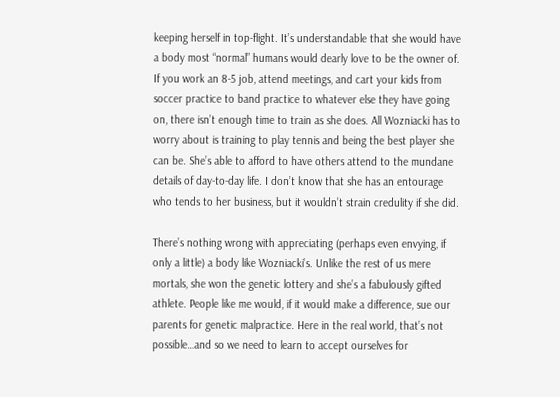keeping herself in top-flight. It’s understandable that she would have a body most “normal” humans would dearly love to be the owner of. If you work an 8-5 job, attend meetings, and cart your kids from soccer practice to band practice to whatever else they have going on, there isn’t enough time to train as she does. All Wozniacki has to worry about is training to play tennis and being the best player she can be. She’s able to afford to have others attend to the mundane details of day-to-day life. I don’t know that she has an entourage who tends to her business, but it wouldn’t strain credulity if she did.

There’s nothing wrong with appreciating (perhaps even envying, if only a little) a body like Wozniacki’s. Unlike the rest of us mere mortals, she won the genetic lottery and she’s a fabulously gifted athlete. People like me would, if it would make a difference, sue our parents for genetic malpractice. Here in the real world, that’s not possible…and so we need to learn to accept ourselves for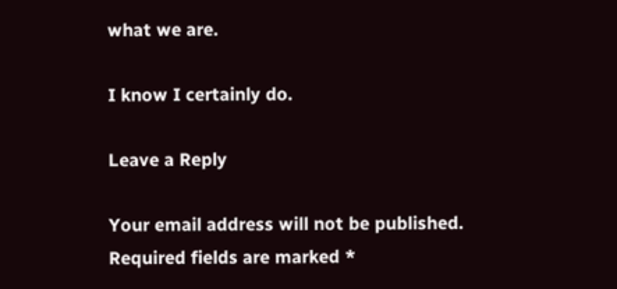what we are.

I know I certainly do.

Leave a Reply

Your email address will not be published. Required fields are marked *